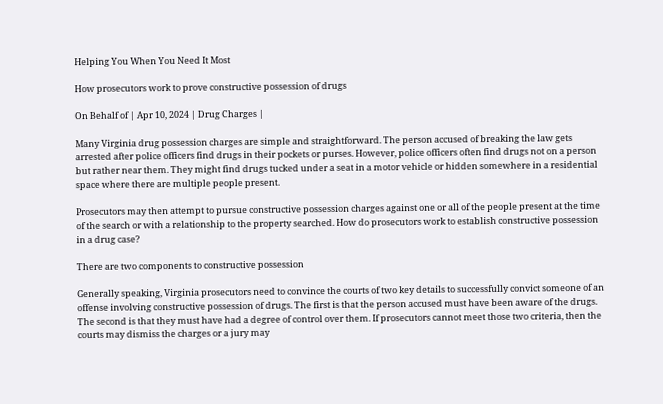Helping You When You Need It Most

How prosecutors work to prove constructive possession of drugs

On Behalf of | Apr 10, 2024 | Drug Charges |

Many Virginia drug possession charges are simple and straightforward. The person accused of breaking the law gets arrested after police officers find drugs in their pockets or purses. However, police officers often find drugs not on a person but rather near them. They might find drugs tucked under a seat in a motor vehicle or hidden somewhere in a residential space where there are multiple people present.

Prosecutors may then attempt to pursue constructive possession charges against one or all of the people present at the time of the search or with a relationship to the property searched. How do prosecutors work to establish constructive possession in a drug case?

There are two components to constructive possession

Generally speaking, Virginia prosecutors need to convince the courts of two key details to successfully convict someone of an offense involving constructive possession of drugs. The first is that the person accused must have been aware of the drugs. The second is that they must have had a degree of control over them. If prosecutors cannot meet those two criteria, then the courts may dismiss the charges or a jury may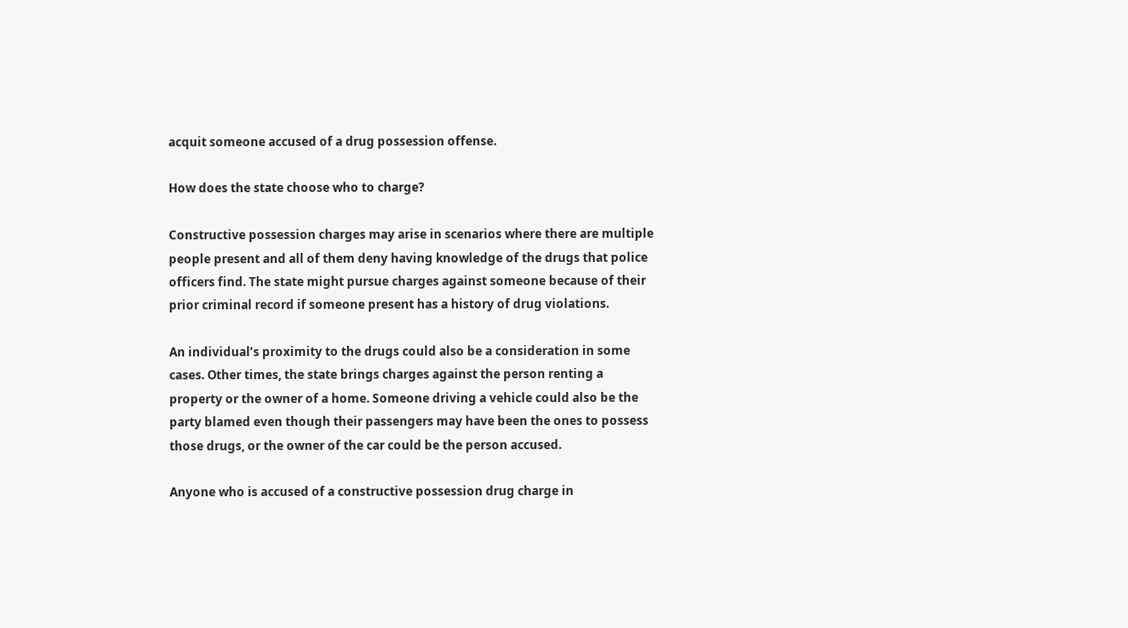acquit someone accused of a drug possession offense.

How does the state choose who to charge?

Constructive possession charges may arise in scenarios where there are multiple people present and all of them deny having knowledge of the drugs that police officers find. The state might pursue charges against someone because of their prior criminal record if someone present has a history of drug violations.

An individual’s proximity to the drugs could also be a consideration in some cases. Other times, the state brings charges against the person renting a property or the owner of a home. Someone driving a vehicle could also be the party blamed even though their passengers may have been the ones to possess those drugs, or the owner of the car could be the person accused.

Anyone who is accused of a constructive possession drug charge in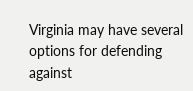Virginia may have several options for defending against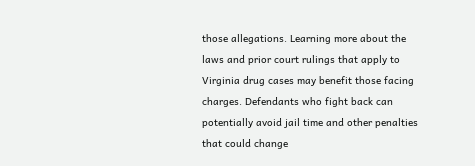those allegations. Learning more about the laws and prior court rulings that apply to Virginia drug cases may benefit those facing charges. Defendants who fight back can potentially avoid jail time and other penalties that could change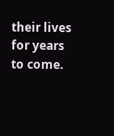their lives for years to come.